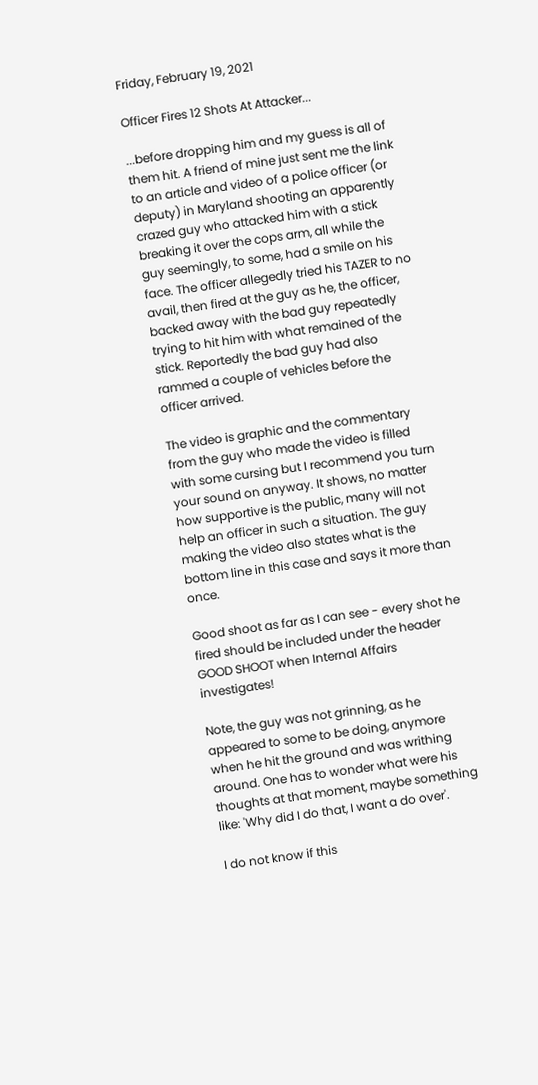Friday, February 19, 2021

Officer Fires 12 Shots At Attacker...

...before dropping him and my guess is all of them hit. A friend of mine just sent me the link to an article and video of a police officer (or deputy) in Maryland shooting an apparently crazed guy who attacked him with a stick breaking it over the cops arm, all while the guy seemingly, to some, had a smile on his face. The officer allegedly tried his TAZER to no avail, then fired at the guy as he, the officer, backed away with the bad guy repeatedly trying to hit him with what remained of the stick. Reportedly the bad guy had also rammed a couple of vehicles before the officer arrived.

The video is graphic and the commentary from the guy who made the video is filled with some cursing but I recommend you turn your sound on anyway. It shows, no matter how supportive is the public, many will not help an officer in such a situation. The guy making the video also states what is the bottom line in this case and says it more than once.

Good shoot as far as I can see - every shot he fired should be included under the header GOOD SHOOT when Internal Affairs investigates!

Note, the guy was not grinning, as he appeared to some to be doing, anymore when he hit the ground and was writhing around. One has to wonder what were his thoughts at that moment, maybe something like: 'Why did I do that, I want a do over'.

I do not know if this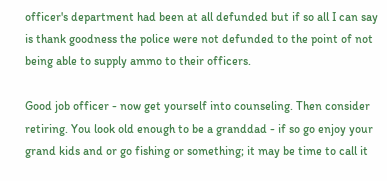officer's department had been at all defunded but if so all I can say is thank goodness the police were not defunded to the point of not being able to supply ammo to their officers.

Good job officer - now get yourself into counseling. Then consider retiring. You look old enough to be a granddad - if so go enjoy your grand kids and or go fishing or something; it may be time to call it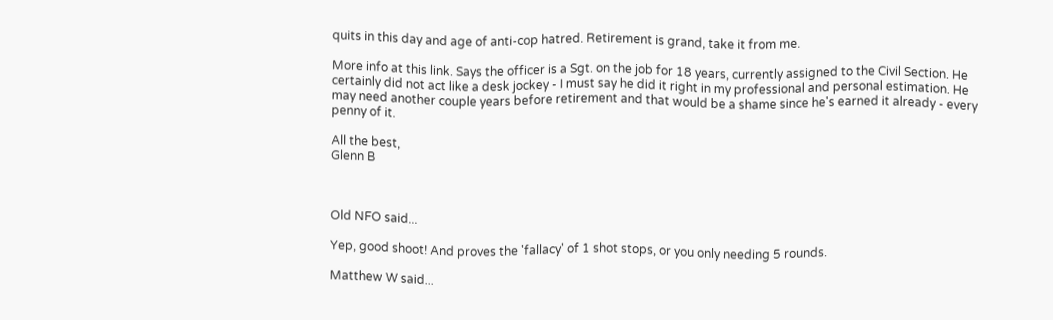quits in this day and age of anti-cop hatred. Retirement is grand, take it from me.

More info at this link. Says the officer is a Sgt. on the job for 18 years, currently assigned to the Civil Section. He certainly did not act like a desk jockey - I must say he did it right in my professional and personal estimation. He may need another couple years before retirement and that would be a shame since he's earned it already - every penny of it.

All the best,
Glenn B



Old NFO said...

Yep, good shoot! And proves the 'fallacy' of 1 shot stops, or you only needing 5 rounds.

Matthew W said...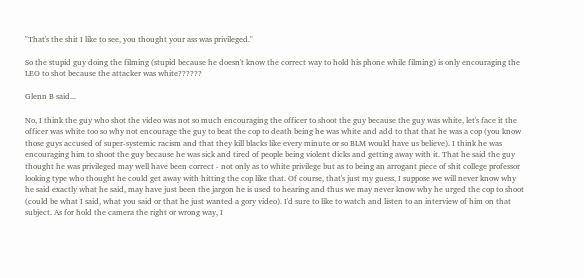"That's the shit I like to see, you thought your ass was privileged."

So the stupid guy doing the filming (stupid because he doesn't know the correct way to hold his phone while filming) is only encouraging the LEO to shot because the attacker was white??????

Glenn B said...

No, I think the guy who shot the video was not so much encouraging the officer to shoot the guy because the guy was white, let's face it the officer was white too so why not encourage the guy to beat the cop to death being he was white and add to that that he was a cop (you know those guys accused of super-systemic racism and that they kill blacks like every minute or so BLM would have us believe). I think he was encouraging him to shoot the guy because he was sick and tired of people being violent dicks and getting away with it. That he said the guy thought he was privileged may well have been correct - not only as to white privilege but as to being an arrogant piece of shit college professor looking type who thought he could get away with hitting the cop like that. Of course, that's just my guess, I suppose we will never know why he said exactly what he said, may have just been the jargon he is used to hearing and thus we may never know why he urged the cop to shoot (could be what I said, what you said or that he just wanted a gory video). I'd sure to like to watch and listen to an interview of him on that subject. As for hold the camera the right or wrong way, I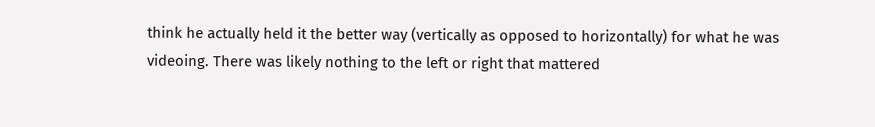think he actually held it the better way (vertically as opposed to horizontally) for what he was videoing. There was likely nothing to the left or right that mattered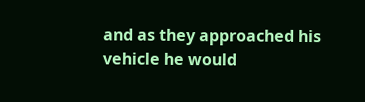and as they approached his vehicle he would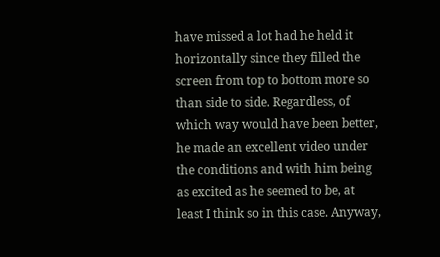have missed a lot had he held it horizontally since they filled the screen from top to bottom more so than side to side. Regardless, of which way would have been better, he made an excellent video under the conditions and with him being as excited as he seemed to be, at least I think so in this case. Anyway,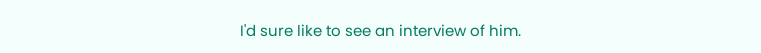I'd sure like to see an interview of him.